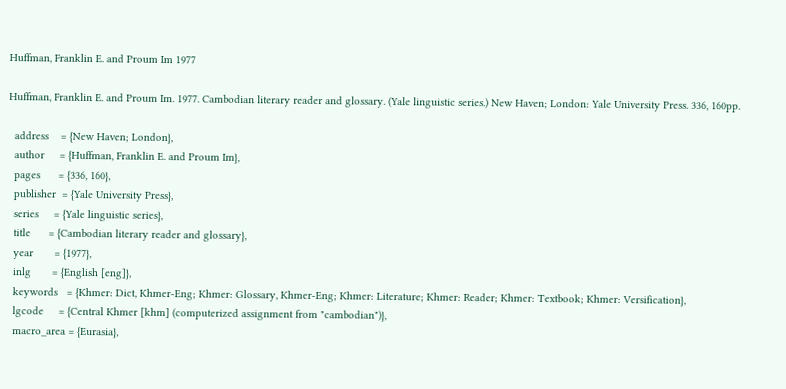Huffman, Franklin E. and Proum Im 1977

Huffman, Franklin E. and Proum Im. 1977. Cambodian literary reader and glossary. (Yale linguistic series.) New Haven; London: Yale University Press. 336, 160pp.

  address    = {New Haven; London},
  author     = {Huffman, Franklin E. and Proum Im},
  pages      = {336, 160},
  publisher  = {Yale University Press},
  series     = {Yale linguistic series},
  title      = {Cambodian literary reader and glossary},
  year       = {1977},
  inlg       = {English [eng]},
  keywords   = {Khmer: Dict, Khmer-Eng; Khmer: Glossary, Khmer-Eng; Khmer: Literature; Khmer: Reader; Khmer: Textbook; Khmer: Versification},
  lgcode     = {Central Khmer [khm] (computerized assignment from "cambodian")},
  macro_area = {Eurasia},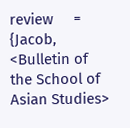review     = {Jacob, <Bulletin of the School of Asian Studies>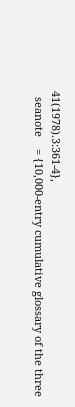41(1978).3:361-4},
  seanote    = {10,000-entry cumulative glossary of the three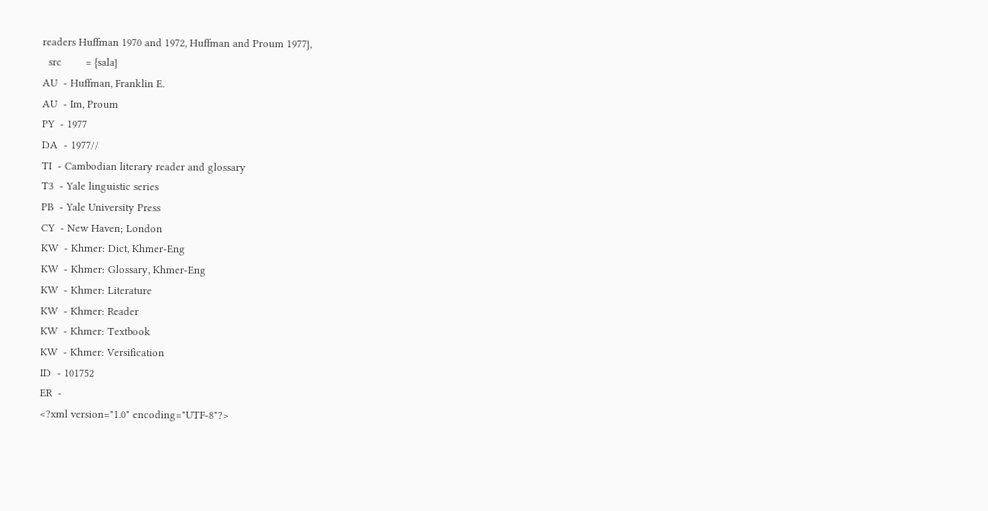readers Huffman 1970 and 1972, Huffman and Proum 1977},
  src        = {sala}
AU  - Huffman, Franklin E.
AU  - Im, Proum
PY  - 1977
DA  - 1977//
TI  - Cambodian literary reader and glossary
T3  - Yale linguistic series
PB  - Yale University Press
CY  - New Haven; London
KW  - Khmer: Dict, Khmer-Eng
KW  - Khmer: Glossary, Khmer-Eng
KW  - Khmer: Literature
KW  - Khmer: Reader
KW  - Khmer: Textbook
KW  - Khmer: Versification
ID  - 101752
ER  -
<?xml version="1.0" encoding="UTF-8"?>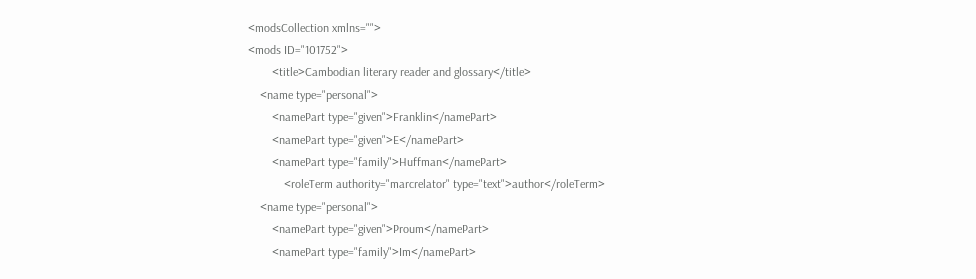<modsCollection xmlns="">
<mods ID="101752">
        <title>Cambodian literary reader and glossary</title>
    <name type="personal">
        <namePart type="given">Franklin</namePart>
        <namePart type="given">E</namePart>
        <namePart type="family">Huffman</namePart>
            <roleTerm authority="marcrelator" type="text">author</roleTerm>
    <name type="personal">
        <namePart type="given">Proum</namePart>
        <namePart type="family">Im</namePart>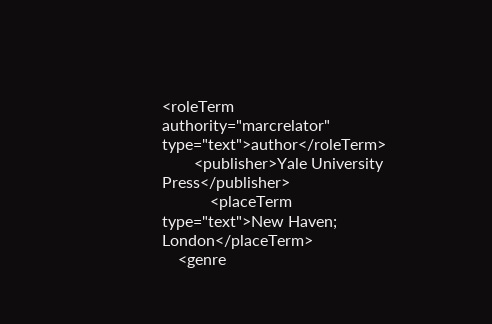<roleTerm authority="marcrelator" type="text">author</roleTerm>
        <publisher>Yale University Press</publisher>
            <placeTerm type="text">New Haven; London</placeTerm>
    <genre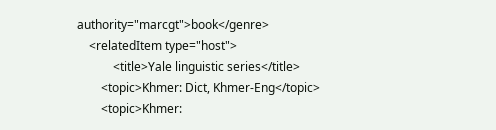authority="marcgt">book</genre>
    <relatedItem type="host">
            <title>Yale linguistic series</title>
        <topic>Khmer: Dict, Khmer-Eng</topic>
        <topic>Khmer: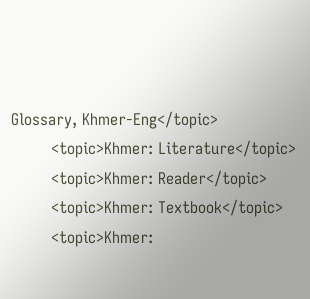Glossary, Khmer-Eng</topic>
        <topic>Khmer: Literature</topic>
        <topic>Khmer: Reader</topic>
        <topic>Khmer: Textbook</topic>
        <topic>Khmer: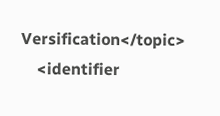Versification</topic>
    <identifier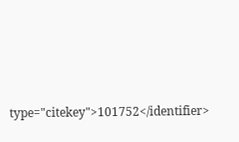type="citekey">101752</identifier>